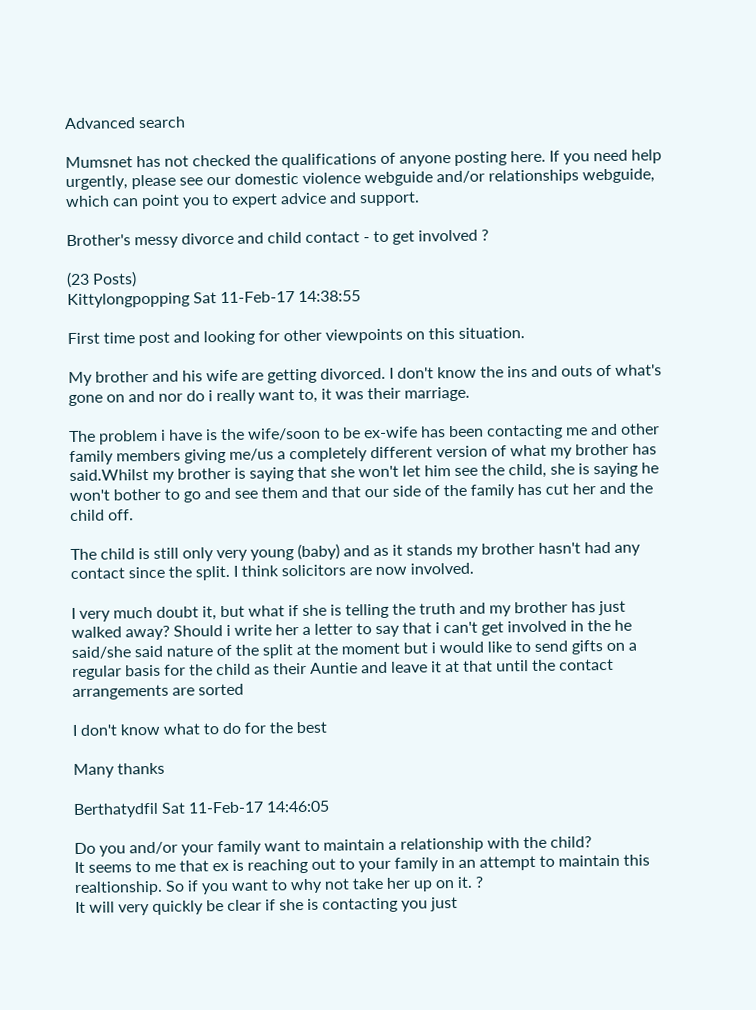Advanced search

Mumsnet has not checked the qualifications of anyone posting here. If you need help urgently, please see our domestic violence webguide and/or relationships webguide, which can point you to expert advice and support.

Brother's messy divorce and child contact - to get involved ?

(23 Posts)
Kittylongpopping Sat 11-Feb-17 14:38:55

First time post and looking for other viewpoints on this situation.

My brother and his wife are getting divorced. I don't know the ins and outs of what's gone on and nor do i really want to, it was their marriage.

The problem i have is the wife/soon to be ex-wife has been contacting me and other family members giving me/us a completely different version of what my brother has said.Whilst my brother is saying that she won't let him see the child, she is saying he won't bother to go and see them and that our side of the family has cut her and the child off.

The child is still only very young (baby) and as it stands my brother hasn't had any contact since the split. I think solicitors are now involved.

I very much doubt it, but what if she is telling the truth and my brother has just walked away? Should i write her a letter to say that i can't get involved in the he said/she said nature of the split at the moment but i would like to send gifts on a regular basis for the child as their Auntie and leave it at that until the contact arrangements are sorted

I don't know what to do for the best

Many thanks

Berthatydfil Sat 11-Feb-17 14:46:05

Do you and/or your family want to maintain a relationship with the child?
It seems to me that ex is reaching out to your family in an attempt to maintain this realtionship. So if you want to why not take her up on it. ?
It will very quickly be clear if she is contacting you just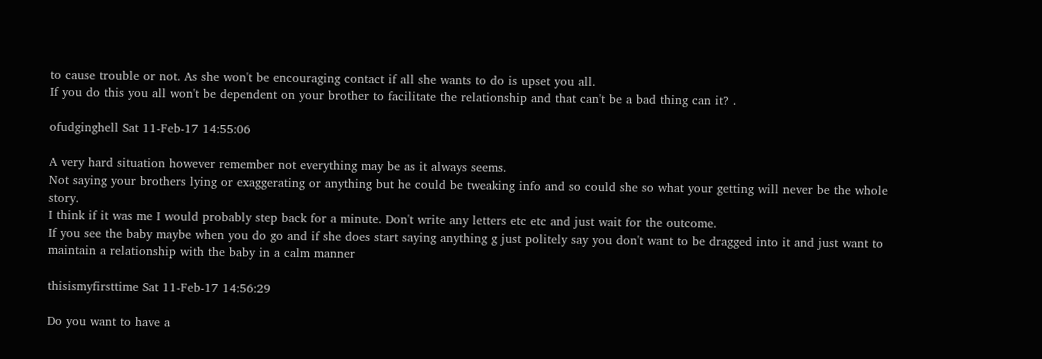to cause trouble or not. As she won't be encouraging contact if all she wants to do is upset you all.
If you do this you all won't be dependent on your brother to facilitate the relationship and that can't be a bad thing can it? .

ofudginghell Sat 11-Feb-17 14:55:06

A very hard situation however remember not everything may be as it always seems.
Not saying your brothers lying or exaggerating or anything but he could be tweaking info and so could she so what your getting will never be the whole story.
I think if it was me I would probably step back for a minute. Don't write any letters etc etc and just wait for the outcome.
If you see the baby maybe when you do go and if she does start saying anything g just politely say you don't want to be dragged into it and just want to maintain a relationship with the baby in a calm manner

thisismyfirsttime Sat 11-Feb-17 14:56:29

Do you want to have a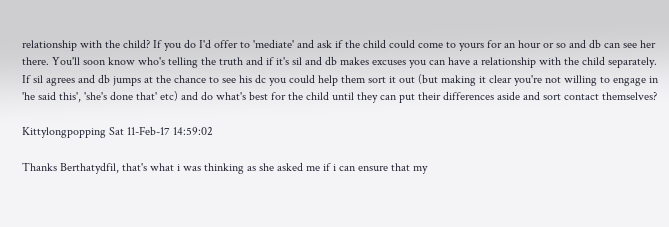relationship with the child? If you do I'd offer to 'mediate' and ask if the child could come to yours for an hour or so and db can see her there. You'll soon know who's telling the truth and if it's sil and db makes excuses you can have a relationship with the child separately. If sil agrees and db jumps at the chance to see his dc you could help them sort it out (but making it clear you're not willing to engage in 'he said this', 'she's done that' etc) and do what's best for the child until they can put their differences aside and sort contact themselves?

Kittylongpopping Sat 11-Feb-17 14:59:02

Thanks Berthatydfil, that's what i was thinking as she asked me if i can ensure that my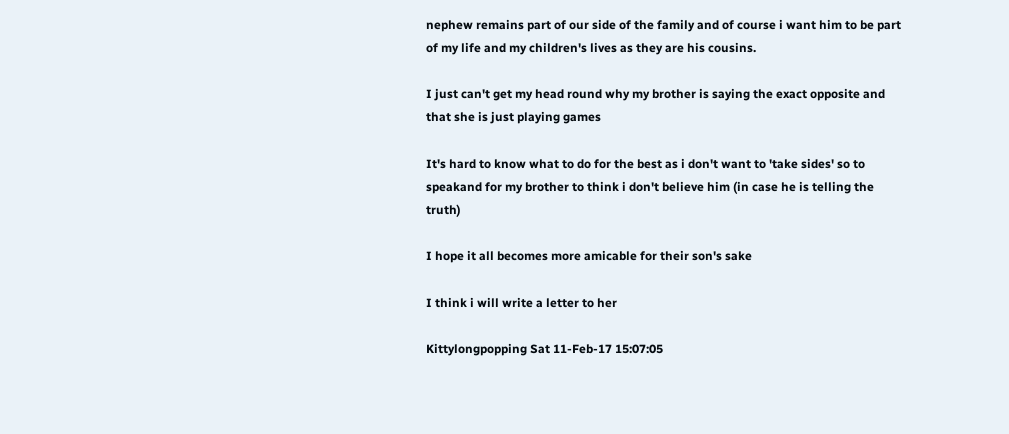nephew remains part of our side of the family and of course i want him to be part of my life and my children's lives as they are his cousins.

I just can't get my head round why my brother is saying the exact opposite and that she is just playing games

It's hard to know what to do for the best as i don't want to 'take sides' so to speakand for my brother to think i don't believe him (in case he is telling the truth)

I hope it all becomes more amicable for their son's sake

I think i will write a letter to her

Kittylongpopping Sat 11-Feb-17 15:07:05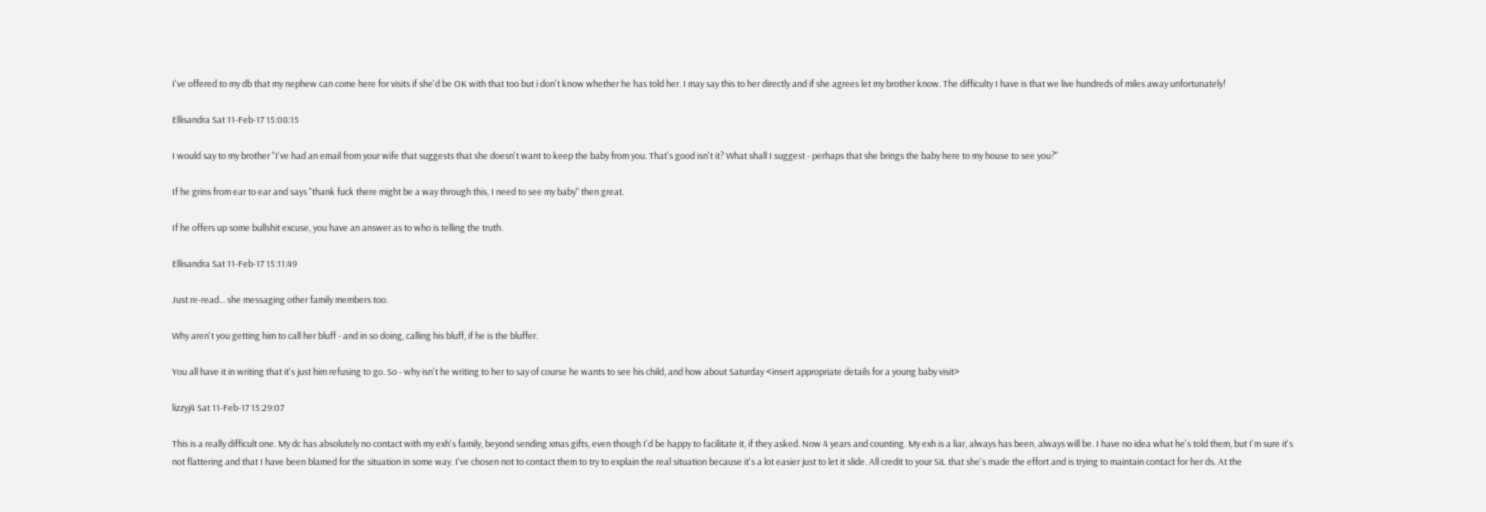I've offered to my db that my nephew can come here for visits if she'd be OK with that too but i don't know whether he has told her. I may say this to her directly and if she agrees let my brother know. The difficulty I have is that we live hundreds of miles away unfortunately!

Ellisandra Sat 11-Feb-17 15:08:15

I would say to my brother "I've had an email from your wife that suggests that she doesn't want to keep the baby from you. That's good isn't it? What shall I suggest - perhaps that she brings the baby here to my house to see you?"

If he grins from ear to ear and says "thank fuck there might be a way through this, I need to see my baby" then great.

If he offers up some bullshit excuse, you have an answer as to who is telling the truth.

Ellisandra Sat 11-Feb-17 15:11:49

Just re-read... she messaging other family members too.

Why aren't you getting him to call her bluff - and in so doing, calling his bluff, if he is the bluffer.

You all have it in writing that it's just him refusing to go. So - why isn't he writing to her to say of course he wants to see his child, and how about Saturday <insert appropriate details for a young baby visit>

lizzyj4 Sat 11-Feb-17 15:29:07

This is a really difficult one. My dc has absolutely no contact with my exh's family, beyond sending xmas gifts, even though I'd be happy to facilitate it, if they asked. Now 4 years and counting. My exh is a liar, always has been, always will be. I have no idea what he's told them, but I'm sure it's not flattering and that I have been blamed for the situation in some way. I've chosen not to contact them to try to explain the real situation because it's a lot easier just to let it slide. All credit to your SiL that she's made the effort and is trying to maintain contact for her ds. At the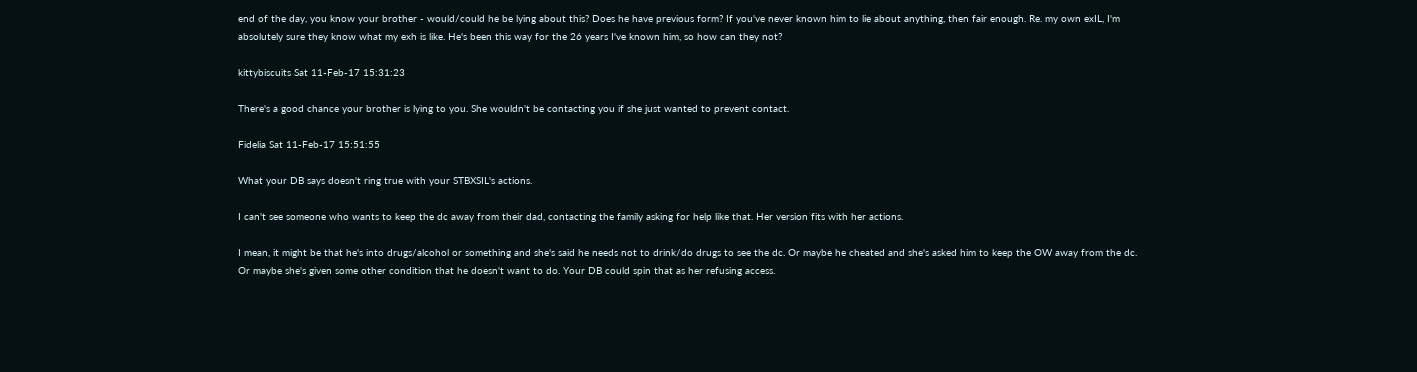end of the day, you know your brother - would/could he be lying about this? Does he have previous form? If you've never known him to lie about anything, then fair enough. Re. my own exIL, I'm absolutely sure they know what my exh is like. He's been this way for the 26 years I've known him, so how can they not?

kittybiscuits Sat 11-Feb-17 15:31:23

There's a good chance your brother is lying to you. She wouldn't be contacting you if she just wanted to prevent contact.

Fidelia Sat 11-Feb-17 15:51:55

What your DB says doesn't ring true with your STBXSIL's actions.

I can't see someone who wants to keep the dc away from their dad, contacting the family asking for help like that. Her version fits with her actions.

I mean, it might be that he's into drugs/alcohol or something and she's said he needs not to drink/do drugs to see the dc. Or maybe he cheated and she's asked him to keep the OW away from the dc. Or maybe she's given some other condition that he doesn't want to do. Your DB could spin that as her refusing access.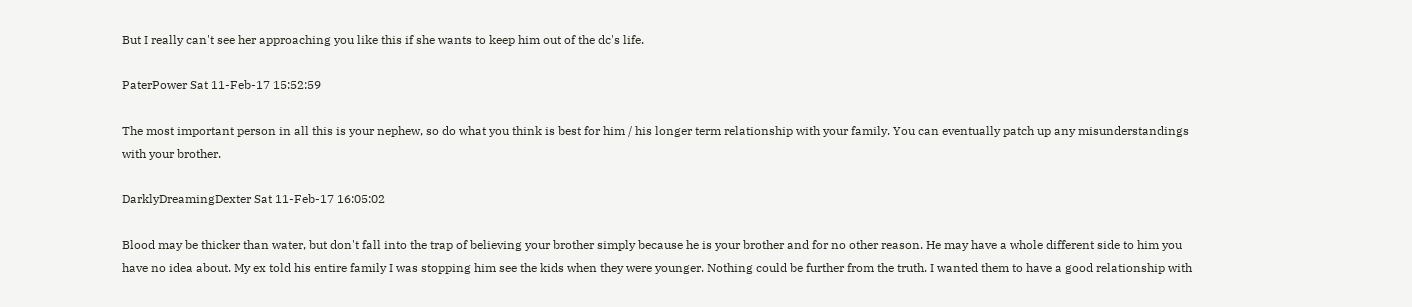But I really can't see her approaching you like this if she wants to keep him out of the dc's life.

PaterPower Sat 11-Feb-17 15:52:59

The most important person in all this is your nephew, so do what you think is best for him / his longer term relationship with your family. You can eventually patch up any misunderstandings with your brother.

DarklyDreamingDexter Sat 11-Feb-17 16:05:02

Blood may be thicker than water, but don't fall into the trap of believing your brother simply because he is your brother and for no other reason. He may have a whole different side to him you have no idea about. My ex told his entire family I was stopping him see the kids when they were younger. Nothing could be further from the truth. I wanted them to have a good relationship with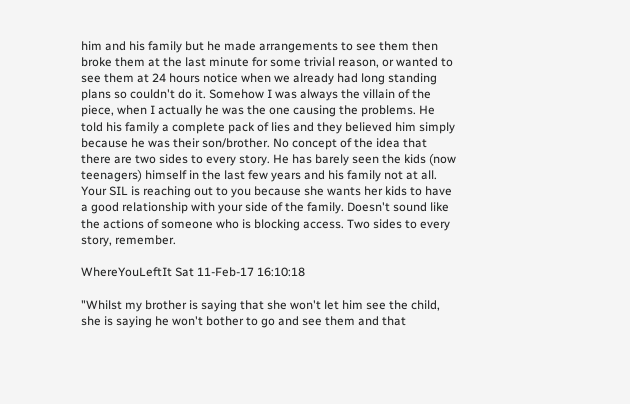him and his family but he made arrangements to see them then broke them at the last minute for some trivial reason, or wanted to see them at 24 hours notice when we already had long standing plans so couldn't do it. Somehow I was always the villain of the piece, when I actually he was the one causing the problems. He told his family a complete pack of lies and they believed him simply because he was their son/brother. No concept of the idea that there are two sides to every story. He has barely seen the kids (now teenagers) himself in the last few years and his family not at all. Your SIL is reaching out to you because she wants her kids to have a good relationship with your side of the family. Doesn't sound like the actions of someone who is blocking access. Two sides to every story, remember.

WhereYouLeftIt Sat 11-Feb-17 16:10:18

"Whilst my brother is saying that she won't let him see the child, she is saying he won't bother to go and see them and that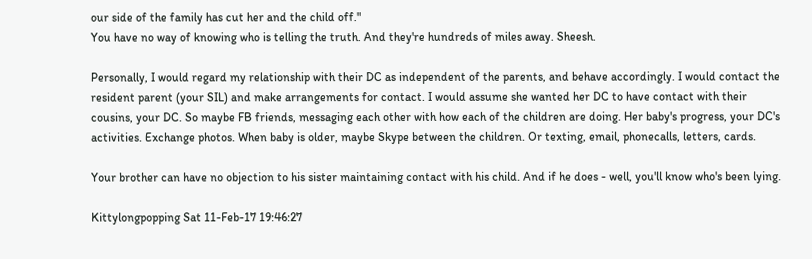our side of the family has cut her and the child off."
You have no way of knowing who is telling the truth. And they're hundreds of miles away. Sheesh.

Personally, I would regard my relationship with their DC as independent of the parents, and behave accordingly. I would contact the resident parent (your SIL) and make arrangements for contact. I would assume she wanted her DC to have contact with their cousins, your DC. So maybe FB friends, messaging each other with how each of the children are doing. Her baby's progress, your DC's activities. Exchange photos. When baby is older, maybe Skype between the children. Or texting, email, phonecalls, letters, cards.

Your brother can have no objection to his sister maintaining contact with his child. And if he does - well, you'll know who's been lying.

Kittylongpopping Sat 11-Feb-17 19:46:27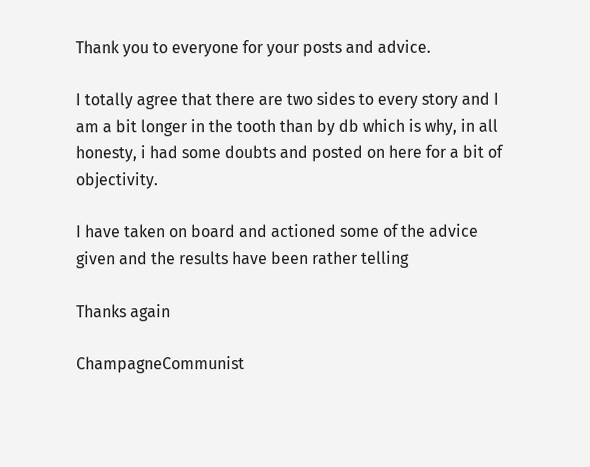Thank you to everyone for your posts and advice.

I totally agree that there are two sides to every story and I am a bit longer in the tooth than by db which is why, in all honesty, i had some doubts and posted on here for a bit of objectivity.

I have taken on board and actioned some of the advice given and the results have been rather telling

Thanks again

ChampagneCommunist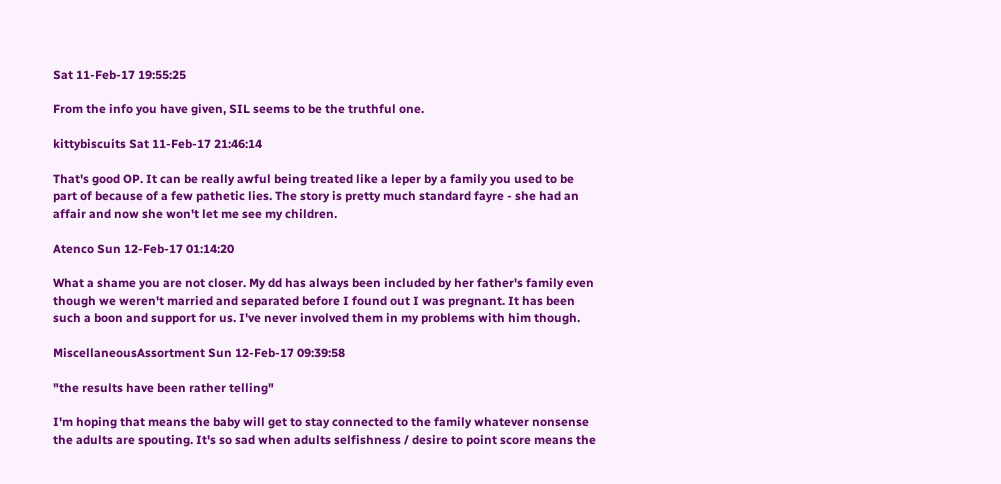Sat 11-Feb-17 19:55:25

From the info you have given, SIL seems to be the truthful one.

kittybiscuits Sat 11-Feb-17 21:46:14

That's good OP. It can be really awful being treated like a leper by a family you used to be part of because of a few pathetic lies. The story is pretty much standard fayre - she had an affair and now she won't let me see my children.

Atenco Sun 12-Feb-17 01:14:20

What a shame you are not closer. My dd has always been included by her father's family even though we weren't married and separated before I found out I was pregnant. It has been such a boon and support for us. I've never involved them in my problems with him though.

MiscellaneousAssortment Sun 12-Feb-17 09:39:58

"the results have been rather telling"

I'm hoping that means the baby will get to stay connected to the family whatever nonsense the adults are spouting. It's so sad when adults selfishness / desire to point score means the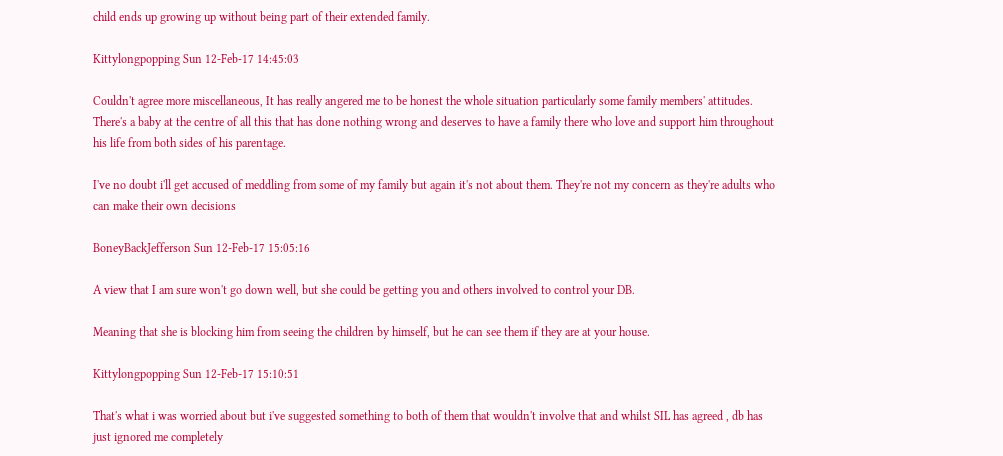child ends up growing up without being part of their extended family.

Kittylongpopping Sun 12-Feb-17 14:45:03

Couldn't agree more miscellaneous, It has really angered me to be honest the whole situation particularly some family members' attitudes. There's a baby at the centre of all this that has done nothing wrong and deserves to have a family there who love and support him throughout his life from both sides of his parentage.

I've no doubt i'll get accused of meddling from some of my family but again it's not about them. They're not my concern as they're adults who can make their own decisions

BoneyBackJefferson Sun 12-Feb-17 15:05:16

A view that I am sure won't go down well, but she could be getting you and others involved to control your DB.

Meaning that she is blocking him from seeing the children by himself, but he can see them if they are at your house.

Kittylongpopping Sun 12-Feb-17 15:10:51

That's what i was worried about but i've suggested something to both of them that wouldn't involve that and whilst SIL has agreed , db has just ignored me completely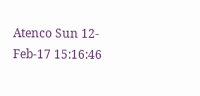Atenco Sun 12-Feb-17 15:16:46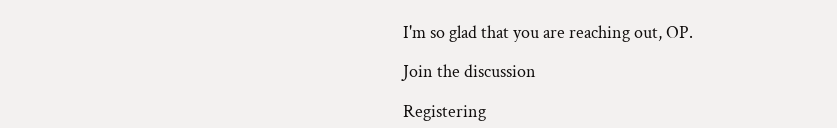I'm so glad that you are reaching out, OP.

Join the discussion

Registering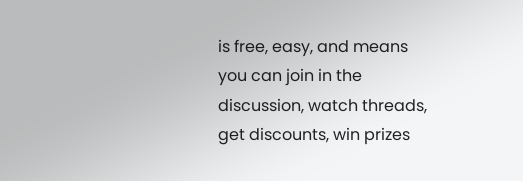is free, easy, and means you can join in the discussion, watch threads, get discounts, win prizes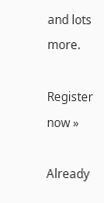and lots more.

Register now »

Already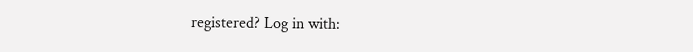registered? Log in with: